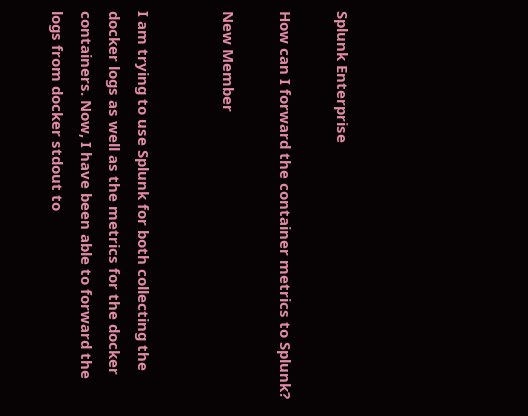Splunk Enterprise

How can I forward the container metrics to Splunk?

New Member


I am trying to use Splunk for both collecting the docker logs as well as the metrics for the docker containers. Now, I have been able to forward the logs from docker stdout to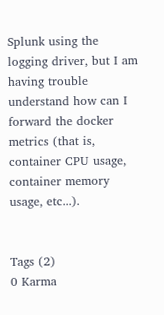Splunk using the logging driver, but I am having trouble understand how can I forward the docker metrics (that is, container CPU usage, container memory usage, etc...).


Tags (2)
0 Karma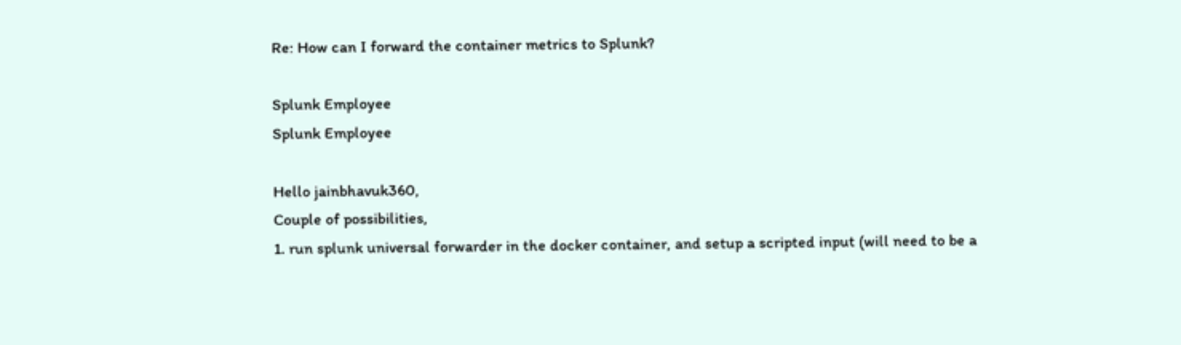Re: How can I forward the container metrics to Splunk?

Splunk Employee
Splunk Employee

Hello jainbhavuk360,
Couple of possibilities,
1. run splunk universal forwarder in the docker container, and setup a scripted input (will need to be a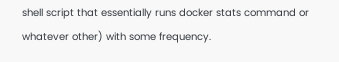shell script that essentially runs docker stats command or whatever other) with some frequency.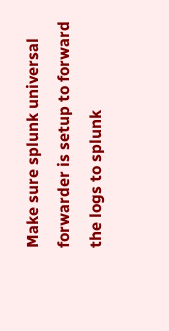Make sure splunk universal forwarder is setup to forward the logs to splunk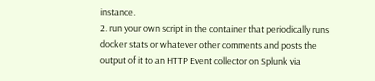instance.
2. run your own script in the container that periodically runs docker stats or whatever other comments and posts the output of it to an HTTP Event collector on Splunk via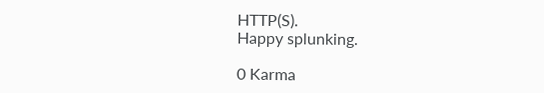HTTP(S).
Happy splunking.

0 Karma